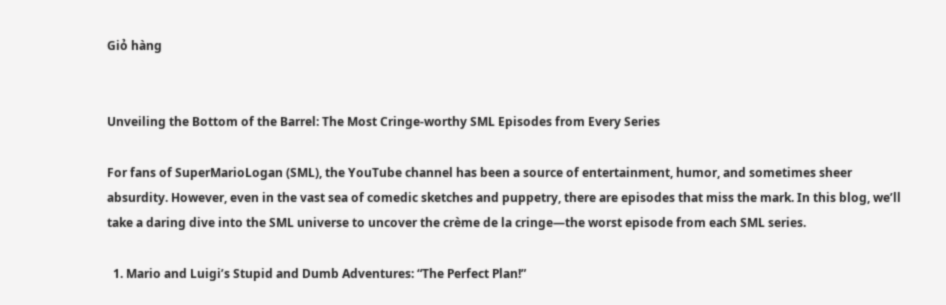Giỏ hàng


Unveiling the Bottom of the Barrel: The Most Cringe-worthy SML Episodes from Every Series

For fans of SuperMarioLogan (SML), the YouTube channel has been a source of entertainment, humor, and sometimes sheer absurdity. However, even in the vast sea of comedic sketches and puppetry, there are episodes that miss the mark. In this blog, we’ll take a daring dive into the SML universe to uncover the crème de la cringe—the worst episode from each SML series.

  1. Mario and Luigi’s Stupid and Dumb Adventures: “The Perfect Plan!”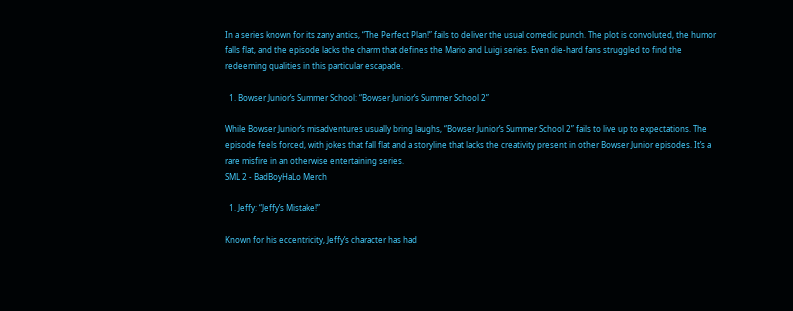In a series known for its zany antics, “The Perfect Plan!” fails to deliver the usual comedic punch. The plot is convoluted, the humor falls flat, and the episode lacks the charm that defines the Mario and Luigi series. Even die-hard fans struggled to find the redeeming qualities in this particular escapade.

  1. Bowser Junior’s Summer School: “Bowser Junior’s Summer School 2”

While Bowser Junior’s misadventures usually bring laughs, “Bowser Junior’s Summer School 2” fails to live up to expectations. The episode feels forced, with jokes that fall flat and a storyline that lacks the creativity present in other Bowser Junior episodes. It’s a rare misfire in an otherwise entertaining series.
SML 2 - BadBoyHaLo Merch

  1. Jeffy: “Jeffy’s Mistake!”

Known for his eccentricity, Jeffy’s character has had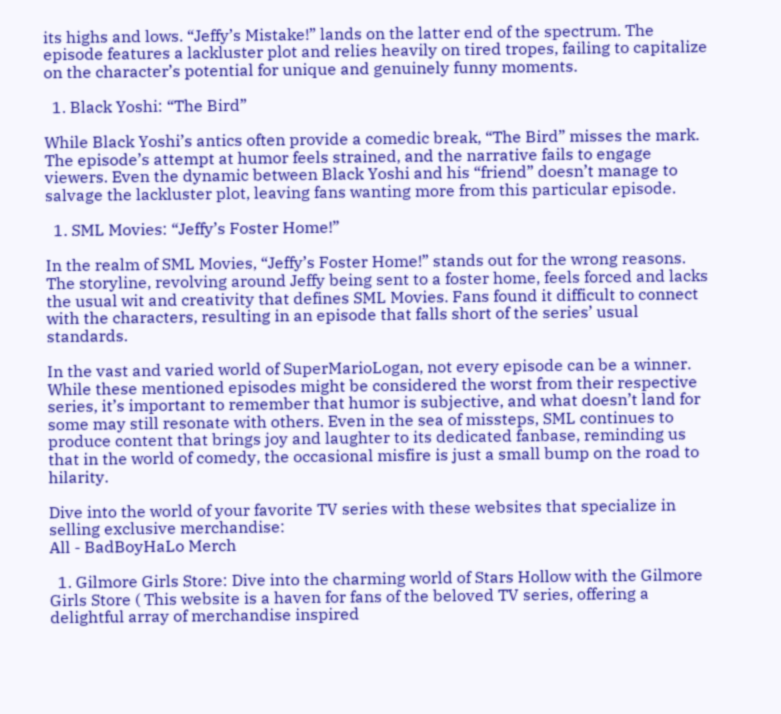its highs and lows. “Jeffy’s Mistake!” lands on the latter end of the spectrum. The episode features a lackluster plot and relies heavily on tired tropes, failing to capitalize on the character’s potential for unique and genuinely funny moments.

  1. Black Yoshi: “The Bird”

While Black Yoshi’s antics often provide a comedic break, “The Bird” misses the mark. The episode’s attempt at humor feels strained, and the narrative fails to engage viewers. Even the dynamic between Black Yoshi and his “friend” doesn’t manage to salvage the lackluster plot, leaving fans wanting more from this particular episode.

  1. SML Movies: “Jeffy’s Foster Home!”

In the realm of SML Movies, “Jeffy’s Foster Home!” stands out for the wrong reasons. The storyline, revolving around Jeffy being sent to a foster home, feels forced and lacks the usual wit and creativity that defines SML Movies. Fans found it difficult to connect with the characters, resulting in an episode that falls short of the series’ usual standards.

In the vast and varied world of SuperMarioLogan, not every episode can be a winner. While these mentioned episodes might be considered the worst from their respective series, it’s important to remember that humor is subjective, and what doesn’t land for some may still resonate with others. Even in the sea of missteps, SML continues to produce content that brings joy and laughter to its dedicated fanbase, reminding us that in the world of comedy, the occasional misfire is just a small bump on the road to hilarity.

Dive into the world of your favorite TV series with these websites that specialize in selling exclusive merchandise:
All - BadBoyHaLo Merch

  1. Gilmore Girls Store: Dive into the charming world of Stars Hollow with the Gilmore Girls Store ( This website is a haven for fans of the beloved TV series, offering a delightful array of merchandise inspired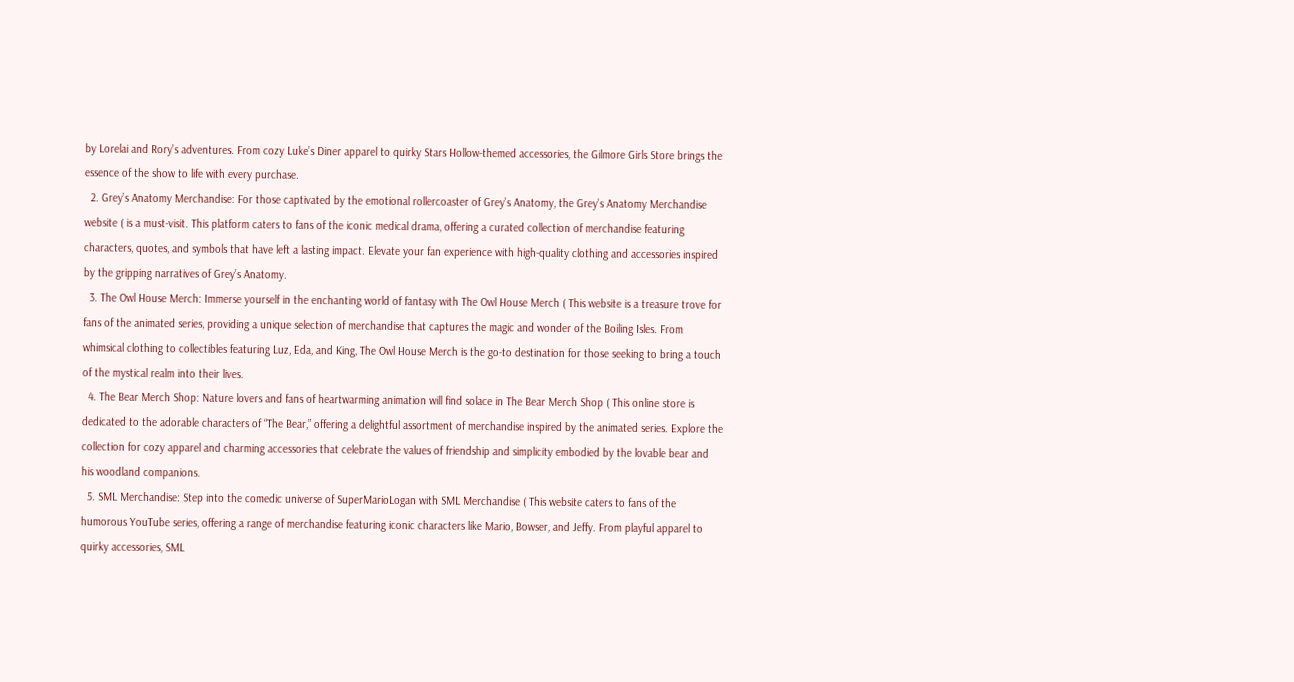by Lorelai and Rory’s adventures. From cozy Luke’s Diner apparel to quirky Stars Hollow-themed accessories, the Gilmore Girls Store brings the essence of the show to life with every purchase.
  2. Grey’s Anatomy Merchandise: For those captivated by the emotional rollercoaster of Grey’s Anatomy, the Grey’s Anatomy Merchandise website ( is a must-visit. This platform caters to fans of the iconic medical drama, offering a curated collection of merchandise featuring characters, quotes, and symbols that have left a lasting impact. Elevate your fan experience with high-quality clothing and accessories inspired by the gripping narratives of Grey’s Anatomy.
  3. The Owl House Merch: Immerse yourself in the enchanting world of fantasy with The Owl House Merch ( This website is a treasure trove for fans of the animated series, providing a unique selection of merchandise that captures the magic and wonder of the Boiling Isles. From whimsical clothing to collectibles featuring Luz, Eda, and King, The Owl House Merch is the go-to destination for those seeking to bring a touch of the mystical realm into their lives.
  4. The Bear Merch Shop: Nature lovers and fans of heartwarming animation will find solace in The Bear Merch Shop ( This online store is dedicated to the adorable characters of “The Bear,” offering a delightful assortment of merchandise inspired by the animated series. Explore the collection for cozy apparel and charming accessories that celebrate the values of friendship and simplicity embodied by the lovable bear and his woodland companions.
  5. SML Merchandise: Step into the comedic universe of SuperMarioLogan with SML Merchandise ( This website caters to fans of the humorous YouTube series, offering a range of merchandise featuring iconic characters like Mario, Bowser, and Jeffy. From playful apparel to quirky accessories, SML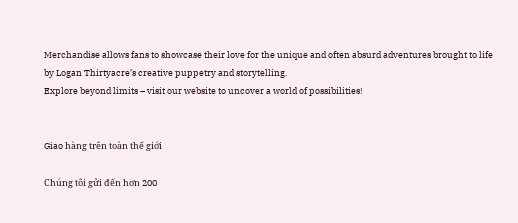Merchandise allows fans to showcase their love for the unique and often absurd adventures brought to life by Logan Thirtyacre’s creative puppetry and storytelling.
Explore beyond limits – visit our website to uncover a world of possibilities!


Giao hàng trên toàn thế giới

Chúng tôi gửi đến hơn 200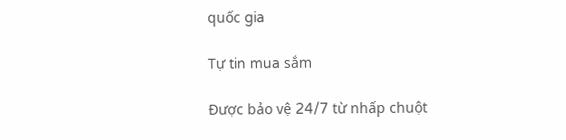quốc gia

Tự tin mua sắm

Được bảo vệ 24/7 từ nhấp chuột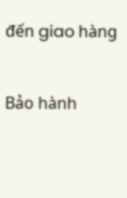đến giao hàng

Bảo hành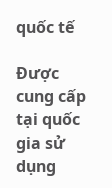quốc tế

Được cung cấp tại quốc gia sử dụng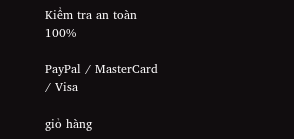Kiểm tra an toàn 100%

PayPal / MasterCard / Visa

giỏ hàng